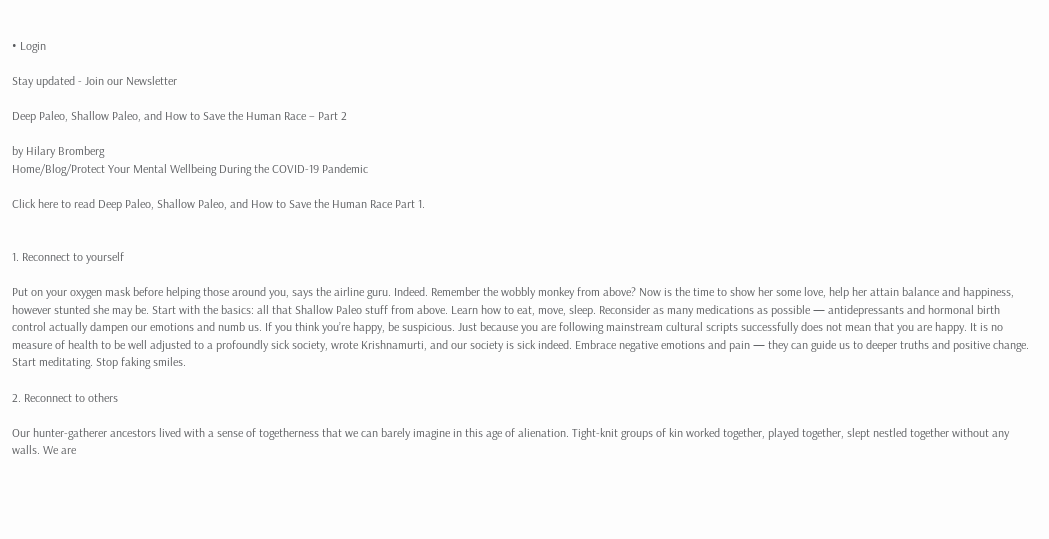• Login

Stay updated - Join our Newsletter

Deep Paleo, Shallow Paleo, and How to Save the Human Race – Part 2

by Hilary Bromberg
Home/Blog/Protect Your Mental Wellbeing During the COVID-19 Pandemic

Click here to read Deep Paleo, Shallow Paleo, and How to Save the Human Race Part 1.


1. Reconnect to yourself

Put on your oxygen mask before helping those around you, says the airline guru. Indeed. Remember the wobbly monkey from above? Now is the time to show her some love, help her attain balance and happiness, however stunted she may be. Start with the basics: all that Shallow Paleo stuff from above. Learn how to eat, move, sleep. Reconsider as many medications as possible — antidepressants and hormonal birth control actually dampen our emotions and numb us. If you think you’re happy, be suspicious. Just because you are following mainstream cultural scripts successfully does not mean that you are happy. It is no measure of health to be well adjusted to a profoundly sick society, wrote Krishnamurti, and our society is sick indeed. Embrace negative emotions and pain — they can guide us to deeper truths and positive change. Start meditating. Stop faking smiles.

2. Reconnect to others

Our hunter-gatherer ancestors lived with a sense of togetherness that we can barely imagine in this age of alienation. Tight-knit groups of kin worked together, played together, slept nestled together without any walls. We are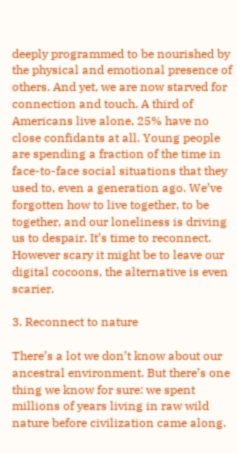deeply programmed to be nourished by the physical and emotional presence of others. And yet, we are now starved for connection and touch. A third of Americans live alone, 25% have no close confidants at all. Young people are spending a fraction of the time in face-to-face social situations that they used to, even a generation ago. We’ve forgotten how to live together, to be together, and our loneliness is driving us to despair. It’s time to reconnect. However scary it might be to leave our digital cocoons, the alternative is even scarier.

3. Reconnect to nature

There’s a lot we don’t know about our ancestral environment. But there’s one thing we know for sure: we spent millions of years living in raw wild nature before civilization came along.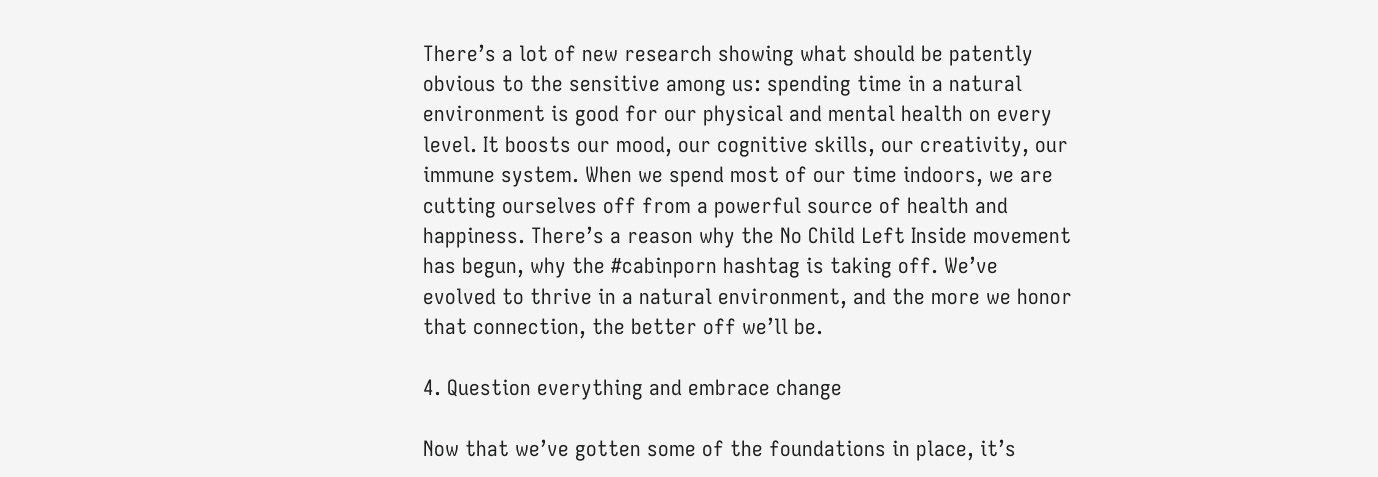There’s a lot of new research showing what should be patently obvious to the sensitive among us: spending time in a natural environment is good for our physical and mental health on every level. It boosts our mood, our cognitive skills, our creativity, our immune system. When we spend most of our time indoors, we are cutting ourselves off from a powerful source of health and happiness. There’s a reason why the No Child Left Inside movement has begun, why the #cabinporn hashtag is taking off. We’ve evolved to thrive in a natural environment, and the more we honor that connection, the better off we’ll be.

4. Question everything and embrace change

Now that we’ve gotten some of the foundations in place, it’s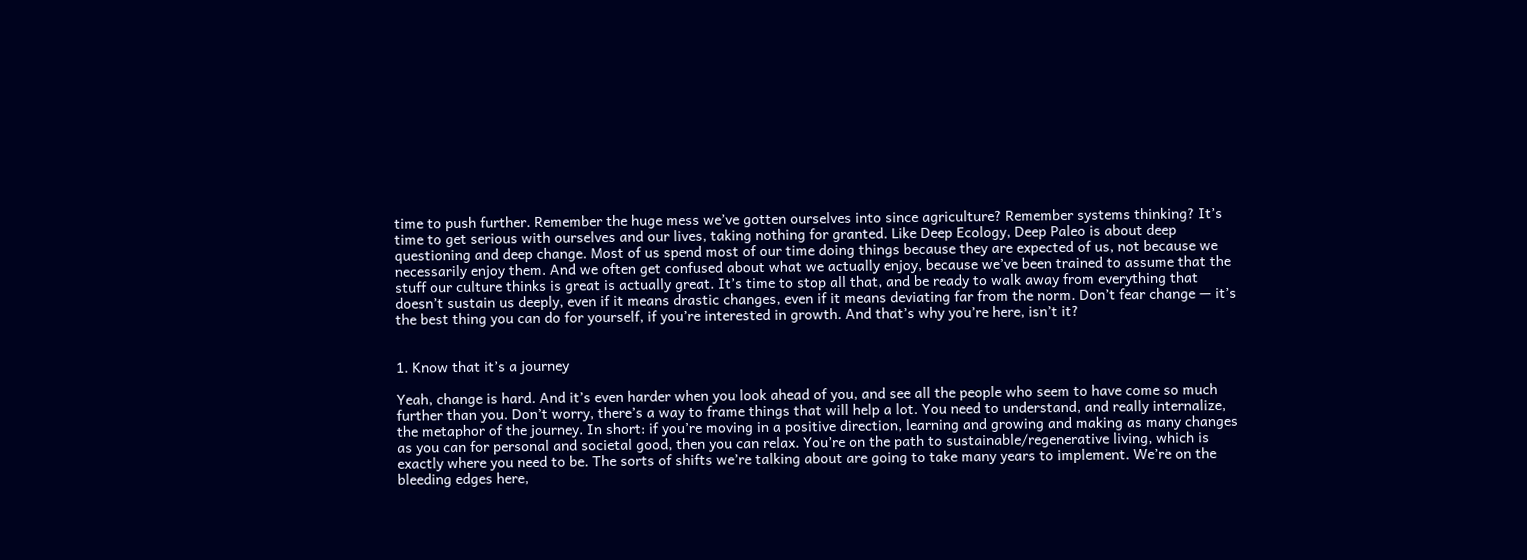time to push further. Remember the huge mess we’ve gotten ourselves into since agriculture? Remember systems thinking? It’s time to get serious with ourselves and our lives, taking nothing for granted. Like Deep Ecology, Deep Paleo is about deep questioning and deep change. Most of us spend most of our time doing things because they are expected of us, not because we necessarily enjoy them. And we often get confused about what we actually enjoy, because we’ve been trained to assume that the stuff our culture thinks is great is actually great. It’s time to stop all that, and be ready to walk away from everything that doesn’t sustain us deeply, even if it means drastic changes, even if it means deviating far from the norm. Don’t fear change — it’s the best thing you can do for yourself, if you’re interested in growth. And that’s why you’re here, isn’t it?


1. Know that it’s a journey

Yeah, change is hard. And it’s even harder when you look ahead of you, and see all the people who seem to have come so much further than you. Don’t worry, there’s a way to frame things that will help a lot. You need to understand, and really internalize, the metaphor of the journey. In short: if you’re moving in a positive direction, learning and growing and making as many changes as you can for personal and societal good, then you can relax. You’re on the path to sustainable/regenerative living, which is exactly where you need to be. The sorts of shifts we’re talking about are going to take many years to implement. We’re on the bleeding edges here,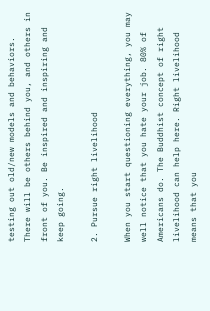testing out old/new models and behaviors. There will be others behind you, and others in front of you. Be inspired and inspiring and keep going.

2. Pursue right livelihood

When you start questioning everything, you may well notice that you hate your job. 80% of Americans do. The Buddhist concept of right livelihood can help here. Right livelihood means that you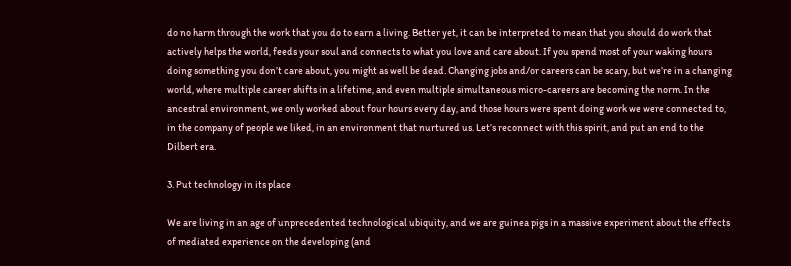do no harm through the work that you do to earn a living. Better yet, it can be interpreted to mean that you should do work that actively helps the world, feeds your soul and connects to what you love and care about. If you spend most of your waking hours doing something you don’t care about, you might as well be dead. Changing jobs and/or careers can be scary, but we’re in a changing world, where multiple career shifts in a lifetime, and even multiple simultaneous micro-careers are becoming the norm. In the ancestral environment, we only worked about four hours every day, and those hours were spent doing work we were connected to, in the company of people we liked, in an environment that nurtured us. Let’s reconnect with this spirit, and put an end to the Dilbert era.

3. Put technology in its place

We are living in an age of unprecedented technological ubiquity, and we are guinea pigs in a massive experiment about the effects of mediated experience on the developing (and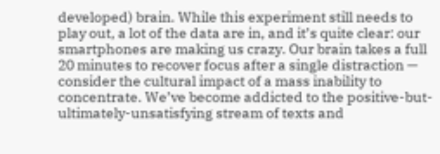developed) brain. While this experiment still needs to play out, a lot of the data are in, and it’s quite clear: our smartphones are making us crazy. Our brain takes a full 20 minutes to recover focus after a single distraction — consider the cultural impact of a mass inability to concentrate. We’ve become addicted to the positive-but-ultimately-unsatisfying stream of texts and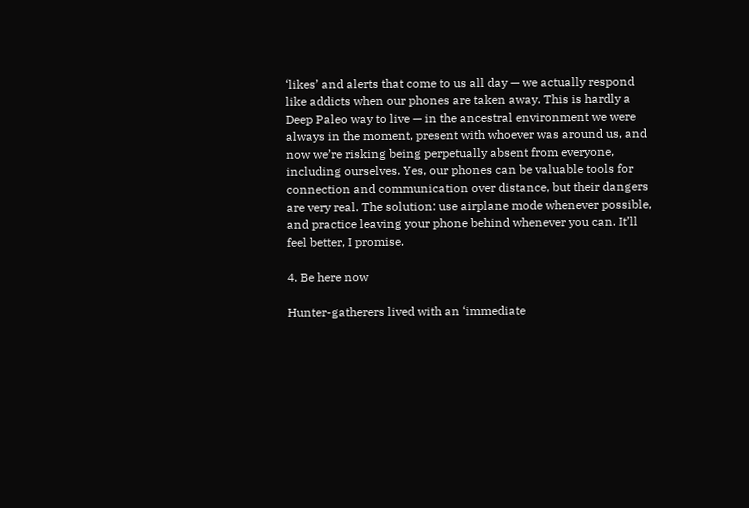‘likes’ and alerts that come to us all day — we actually respond like addicts when our phones are taken away. This is hardly a Deep Paleo way to live — in the ancestral environment we were always in the moment, present with whoever was around us, and now we’re risking being perpetually absent from everyone, including ourselves. Yes, our phones can be valuable tools for connection and communication over distance, but their dangers are very real. The solution: use airplane mode whenever possible, and practice leaving your phone behind whenever you can. It’ll feel better, I promise.

4. Be here now

Hunter-gatherers lived with an ‘immediate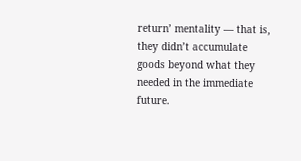return’ mentality — that is, they didn’t accumulate goods beyond what they needed in the immediate future.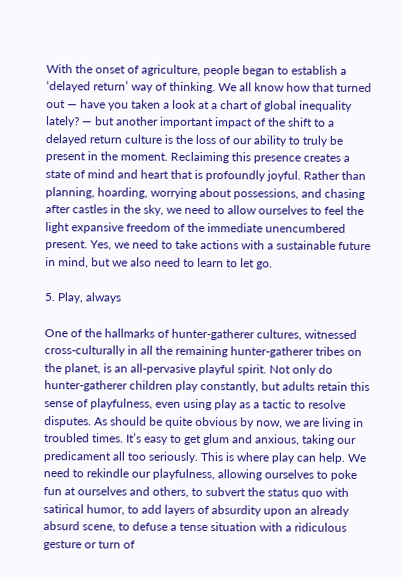With the onset of agriculture, people began to establish a ‘delayed return’ way of thinking. We all know how that turned out — have you taken a look at a chart of global inequality lately? — but another important impact of the shift to a delayed return culture is the loss of our ability to truly be present in the moment. Reclaiming this presence creates a state of mind and heart that is profoundly joyful. Rather than planning, hoarding, worrying about possessions, and chasing after castles in the sky, we need to allow ourselves to feel the light expansive freedom of the immediate unencumbered present. Yes, we need to take actions with a sustainable future in mind, but we also need to learn to let go.

5. Play, always

One of the hallmarks of hunter-gatherer cultures, witnessed cross-culturally in all the remaining hunter-gatherer tribes on the planet, is an all-pervasive playful spirit. Not only do hunter-gatherer children play constantly, but adults retain this sense of playfulness, even using play as a tactic to resolve disputes. As should be quite obvious by now, we are living in troubled times. It’s easy to get glum and anxious, taking our predicament all too seriously. This is where play can help. We need to rekindle our playfulness, allowing ourselves to poke fun at ourselves and others, to subvert the status quo with satirical humor, to add layers of absurdity upon an already absurd scene, to defuse a tense situation with a ridiculous gesture or turn of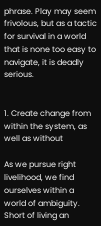phrase. Play may seem frivolous, but as a tactic for survival in a world that is none too easy to navigate, it is deadly serious.


1. Create change from within the system, as well as without

As we pursue right livelihood, we find ourselves within a world of ambiguity. Short of living an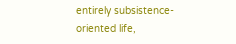entirely subsistence-oriented life,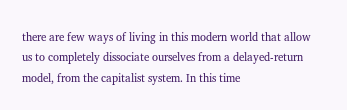there are few ways of living in this modern world that allow us to completely dissociate ourselves from a delayed-return model, from the capitalist system. In this time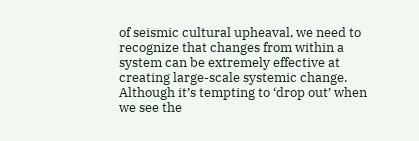of seismic cultural upheaval, we need to recognize that changes from within a system can be extremely effective at creating large-scale systemic change. Although it’s tempting to ‘drop out’ when we see the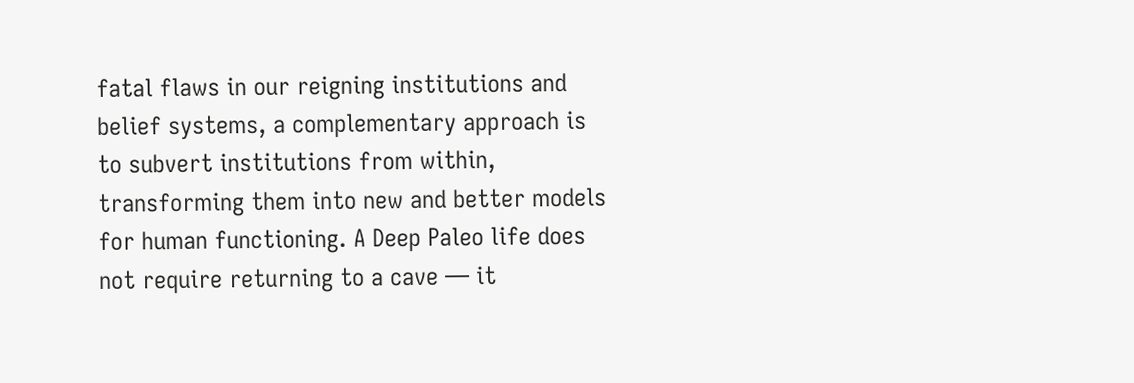fatal flaws in our reigning institutions and belief systems, a complementary approach is to subvert institutions from within, transforming them into new and better models for human functioning. A Deep Paleo life does not require returning to a cave — it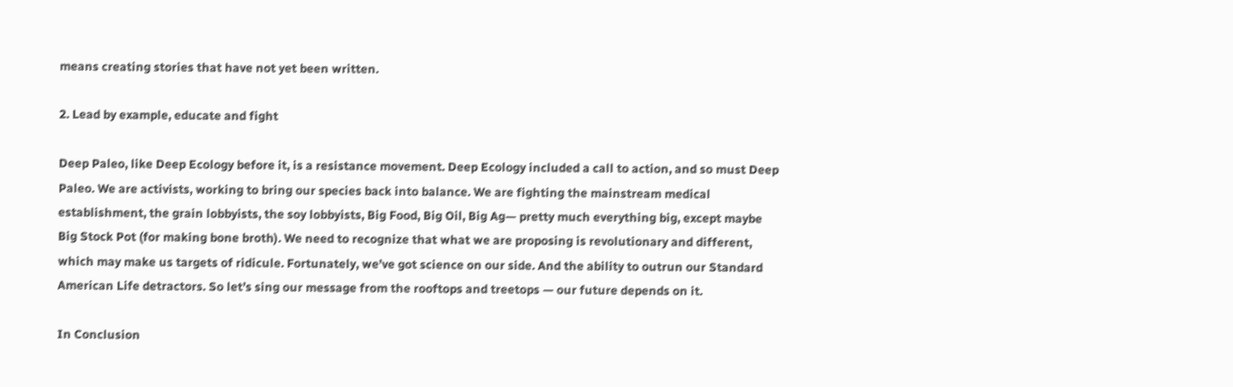means creating stories that have not yet been written.

2. Lead by example, educate and fight

Deep Paleo, like Deep Ecology before it, is a resistance movement. Deep Ecology included a call to action, and so must Deep Paleo. We are activists, working to bring our species back into balance. We are fighting the mainstream medical establishment, the grain lobbyists, the soy lobbyists, Big Food, Big Oil, Big Ag— pretty much everything big, except maybe Big Stock Pot (for making bone broth). We need to recognize that what we are proposing is revolutionary and different, which may make us targets of ridicule. Fortunately, we’ve got science on our side. And the ability to outrun our Standard American Life detractors. So let’s sing our message from the rooftops and treetops — our future depends on it.

In Conclusion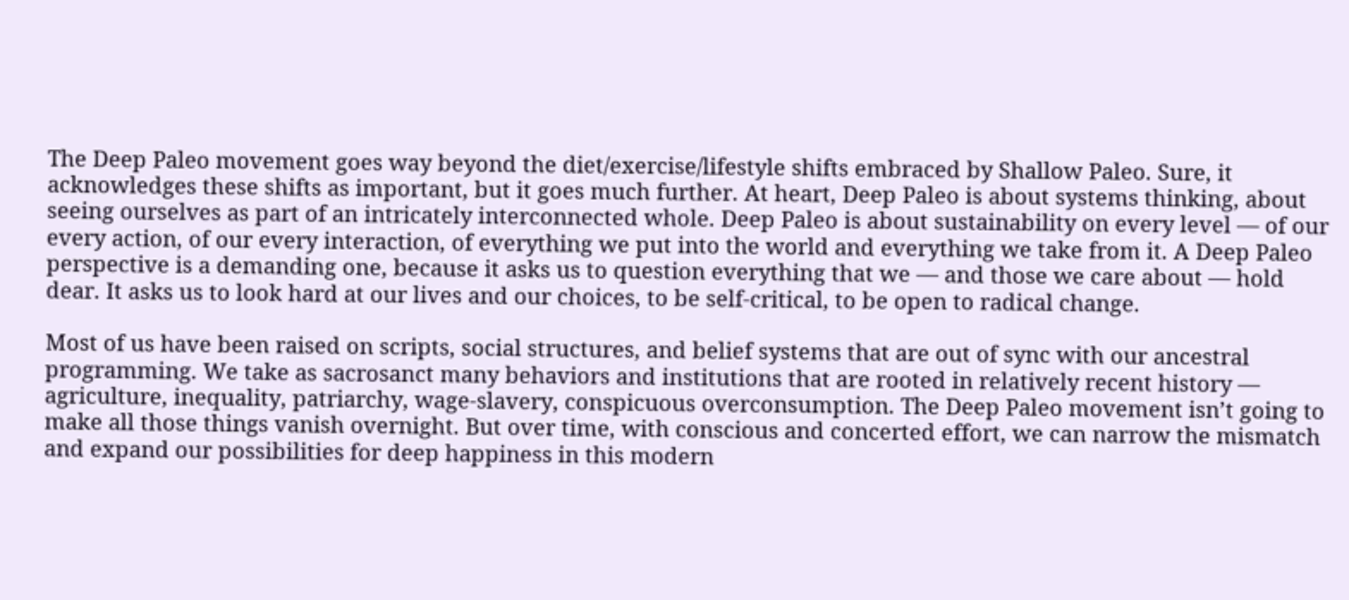The Deep Paleo movement goes way beyond the diet/exercise/lifestyle shifts embraced by Shallow Paleo. Sure, it acknowledges these shifts as important, but it goes much further. At heart, Deep Paleo is about systems thinking, about seeing ourselves as part of an intricately interconnected whole. Deep Paleo is about sustainability on every level — of our every action, of our every interaction, of everything we put into the world and everything we take from it. A Deep Paleo perspective is a demanding one, because it asks us to question everything that we — and those we care about — hold dear. It asks us to look hard at our lives and our choices, to be self-critical, to be open to radical change.

Most of us have been raised on scripts, social structures, and belief systems that are out of sync with our ancestral programming. We take as sacrosanct many behaviors and institutions that are rooted in relatively recent history — agriculture, inequality, patriarchy, wage-slavery, conspicuous overconsumption. The Deep Paleo movement isn’t going to make all those things vanish overnight. But over time, with conscious and concerted effort, we can narrow the mismatch and expand our possibilities for deep happiness in this modern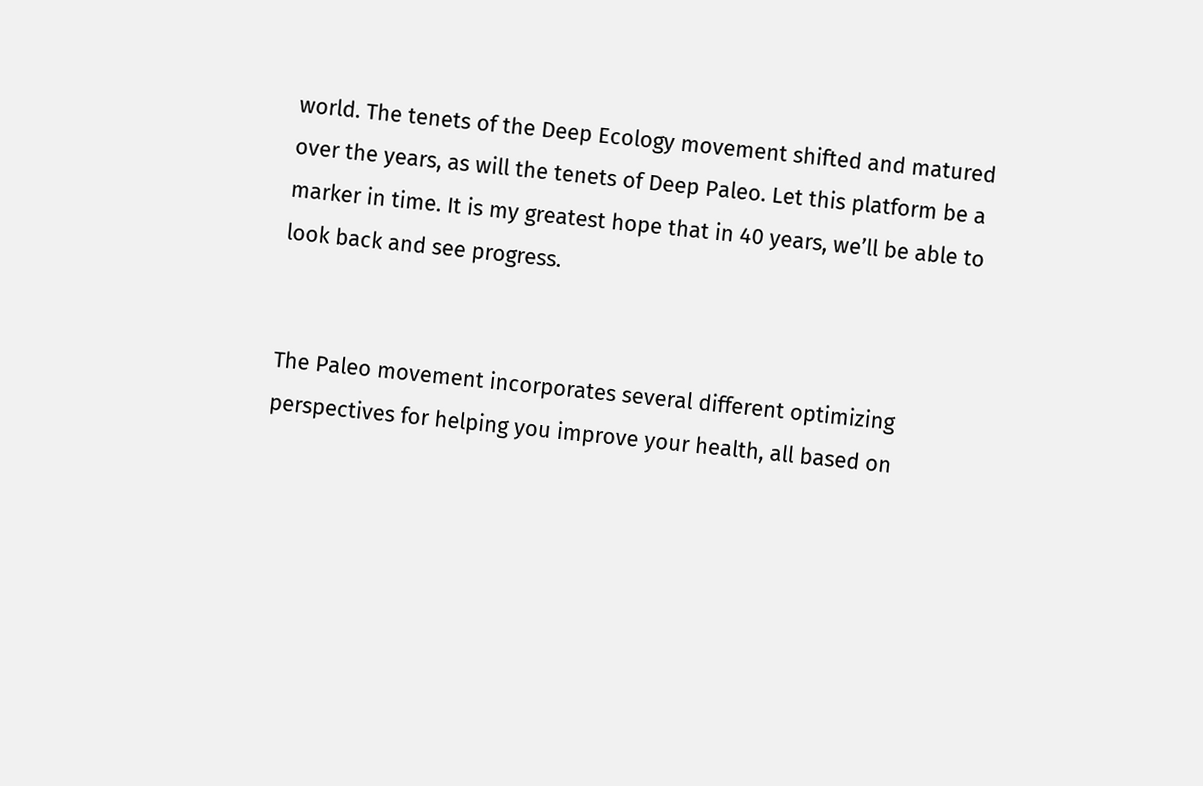world. The tenets of the Deep Ecology movement shifted and matured over the years, as will the tenets of Deep Paleo. Let this platform be a marker in time. It is my greatest hope that in 40 years, we’ll be able to look back and see progress.


The Paleo movement incorporates several different optimizing perspectives for helping you improve your health, all based on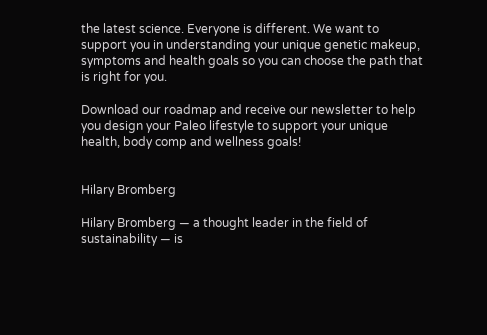the latest science. Everyone is different. We want to support you in understanding your unique genetic makeup, symptoms and health goals so you can choose the path that is right for you.

Download our roadmap and receive our newsletter to help you design your Paleo lifestyle to support your unique health, body comp and wellness goals!


Hilary Bromberg

Hilary Bromberg — a thought leader in the field of sustainability — is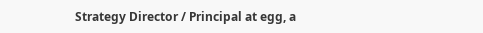Strategy Director / Principal at egg, a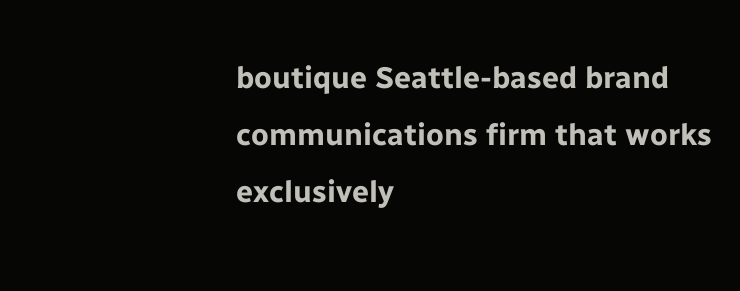boutique Seattle-based brand communications firm that works exclusively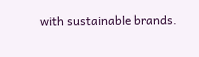with sustainable brands.